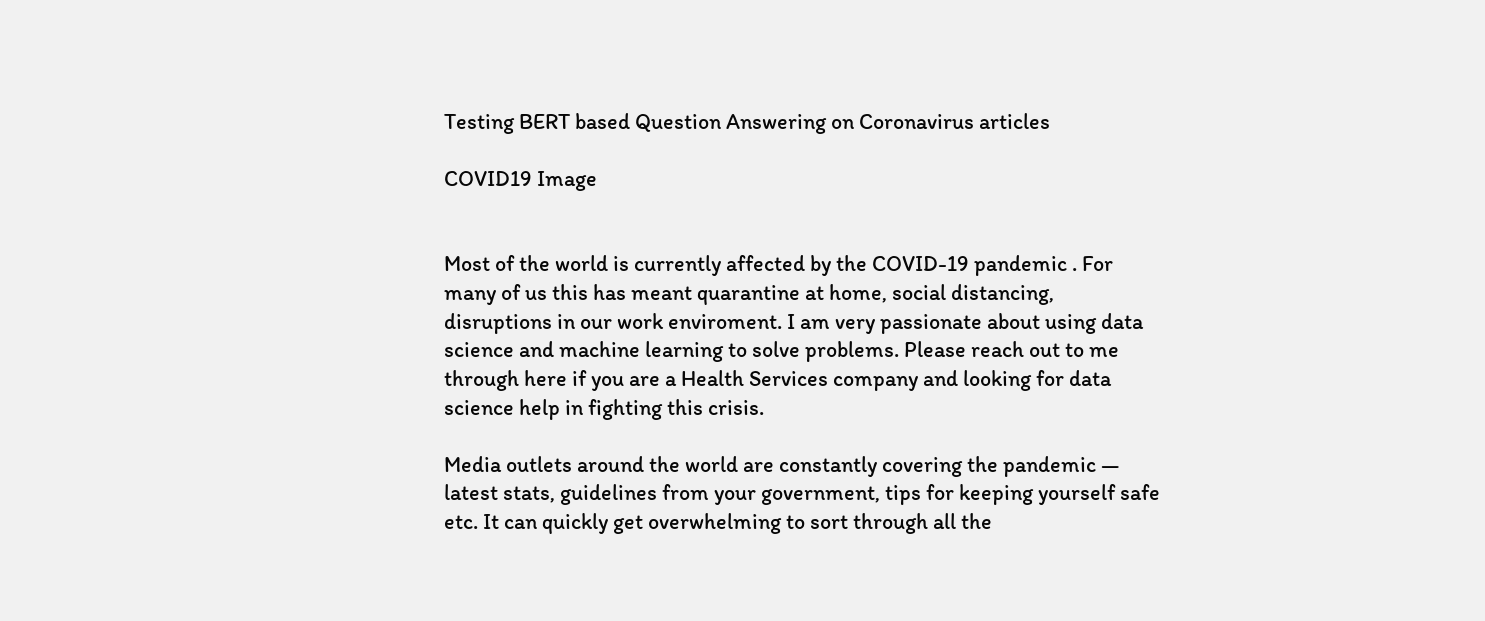Testing BERT based Question Answering on Coronavirus articles

COVID19 Image


Most of the world is currently affected by the COVID-19 pandemic . For many of us this has meant quarantine at home, social distancing, disruptions in our work enviroment. I am very passionate about using data science and machine learning to solve problems. Please reach out to me through here if you are a Health Services company and looking for data science help in fighting this crisis.

Media outlets around the world are constantly covering the pandemic — latest stats, guidelines from your government, tips for keeping yourself safe etc. It can quickly get overwhelming to sort through all the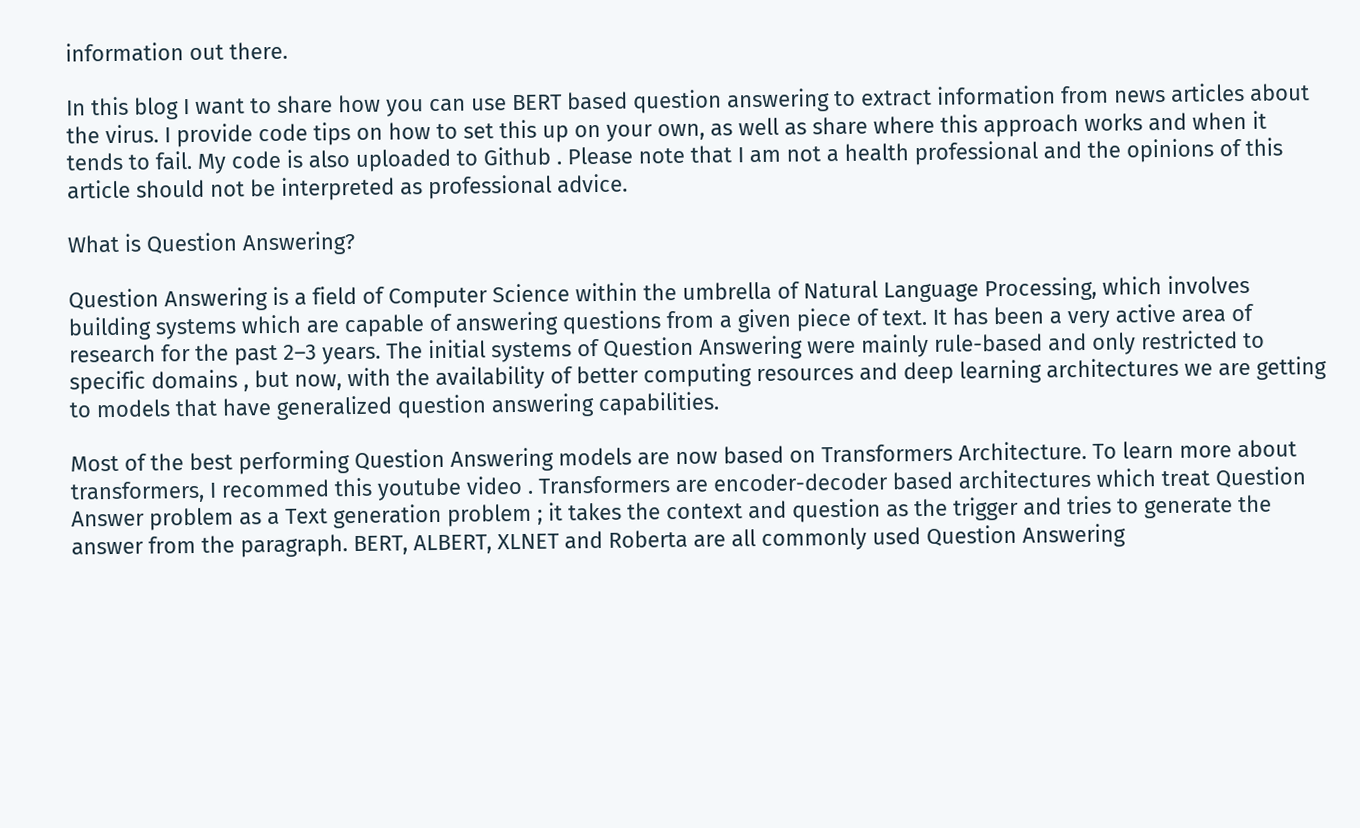information out there.

In this blog I want to share how you can use BERT based question answering to extract information from news articles about the virus. I provide code tips on how to set this up on your own, as well as share where this approach works and when it tends to fail. My code is also uploaded to Github . Please note that I am not a health professional and the opinions of this article should not be interpreted as professional advice.

What is Question Answering?

Question Answering is a field of Computer Science within the umbrella of Natural Language Processing, which involves building systems which are capable of answering questions from a given piece of text. It has been a very active area of research for the past 2–3 years. The initial systems of Question Answering were mainly rule-based and only restricted to specific domains , but now, with the availability of better computing resources and deep learning architectures we are getting to models that have generalized question answering capabilities.

Most of the best performing Question Answering models are now based on Transformers Architecture. To learn more about transformers, I recommed this youtube video . Transformers are encoder-decoder based architectures which treat Question Answer problem as a Text generation problem ; it takes the context and question as the trigger and tries to generate the answer from the paragraph. BERT, ALBERT, XLNET and Roberta are all commonly used Question Answering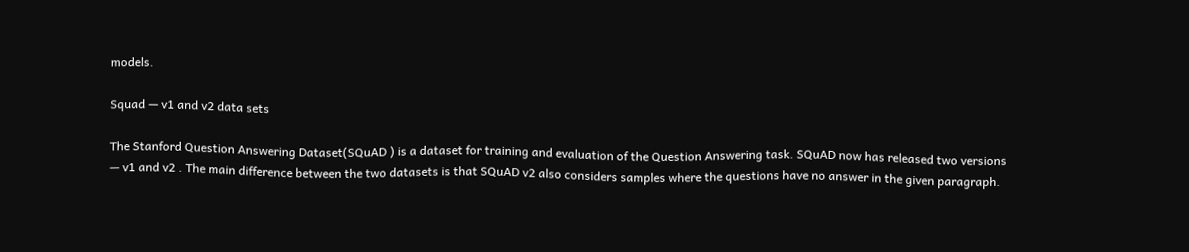models.

Squad — v1 and v2 data sets

The Stanford Question Answering Dataset(SQuAD ) is a dataset for training and evaluation of the Question Answering task. SQuAD now has released two versions — v1 and v2 . The main difference between the two datasets is that SQuAD v2 also considers samples where the questions have no answer in the given paragraph.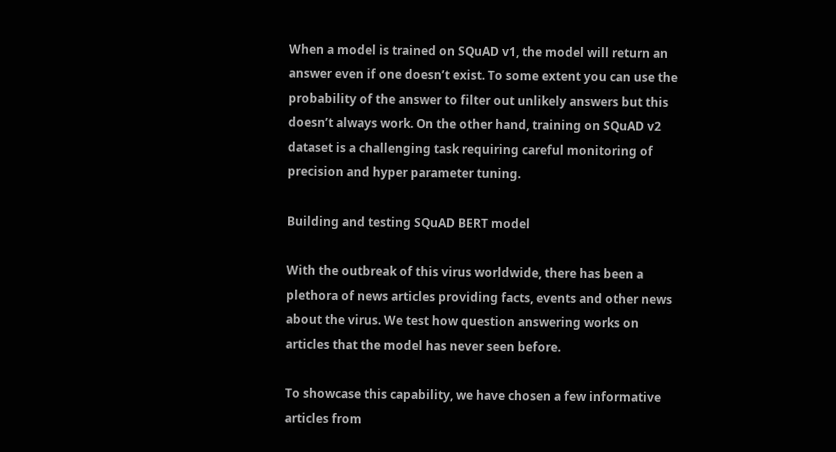When a model is trained on SQuAD v1, the model will return an answer even if one doesn’t exist. To some extent you can use the probability of the answer to filter out unlikely answers but this doesn’t always work. On the other hand, training on SQuAD v2 dataset is a challenging task requiring careful monitoring of precision and hyper parameter tuning.

Building and testing SQuAD BERT model

With the outbreak of this virus worldwide, there has been a plethora of news articles providing facts, events and other news about the virus. We test how question answering works on articles that the model has never seen before.

To showcase this capability, we have chosen a few informative articles from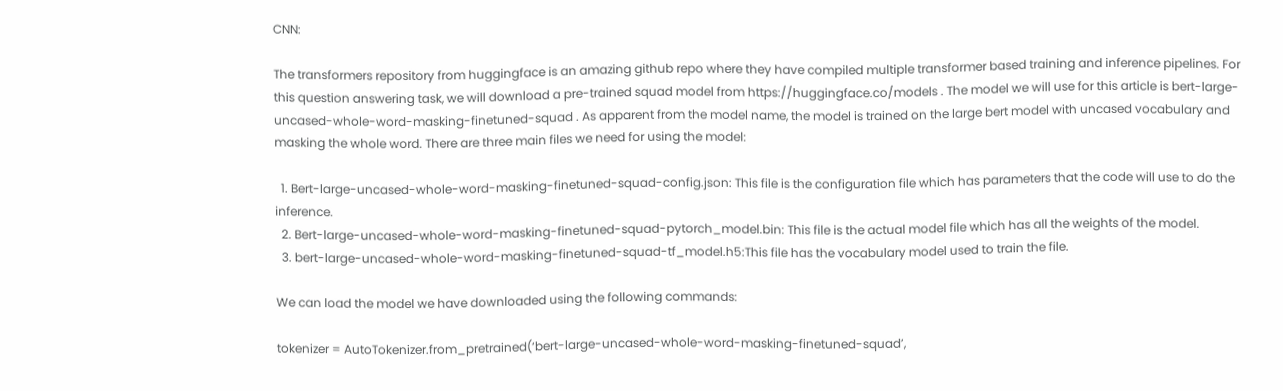CNN:

The transformers repository from huggingface is an amazing github repo where they have compiled multiple transformer based training and inference pipelines. For this question answering task, we will download a pre-trained squad model from https://huggingface.co/models . The model we will use for this article is bert-large-uncased-whole-word-masking-finetuned-squad . As apparent from the model name, the model is trained on the large bert model with uncased vocabulary and masking the whole word. There are three main files we need for using the model:

  1. Bert-large-uncased-whole-word-masking-finetuned-squad-config.json: This file is the configuration file which has parameters that the code will use to do the inference.
  2. Bert-large-uncased-whole-word-masking-finetuned-squad-pytorch_model.bin: This file is the actual model file which has all the weights of the model.
  3. bert-large-uncased-whole-word-masking-finetuned-squad-tf_model.h5:This file has the vocabulary model used to train the file.

We can load the model we have downloaded using the following commands:

tokenizer = AutoTokenizer.from_pretrained(‘bert-large-uncased-whole-word-masking-finetuned-squad’,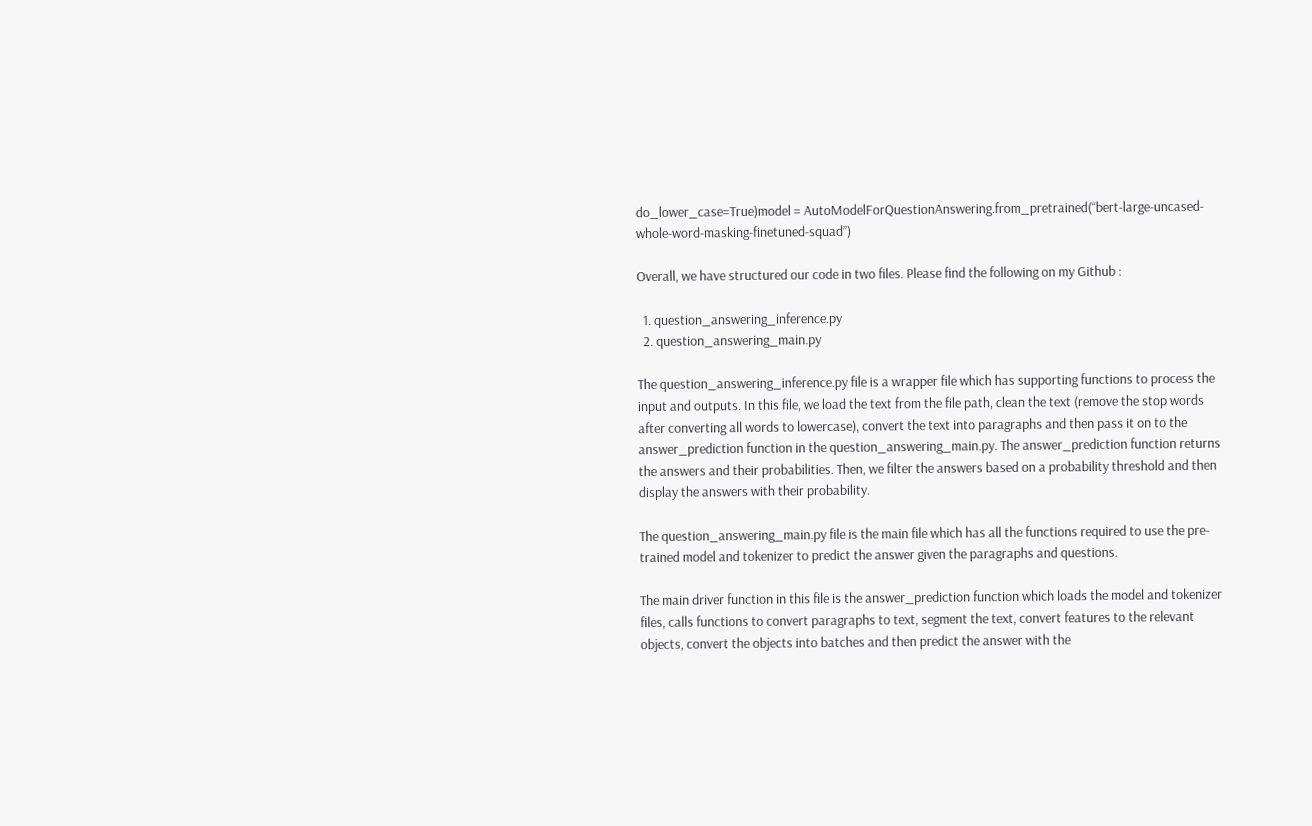do_lower_case=True)model = AutoModelForQuestionAnswering.from_pretrained(“bert-large-uncased-whole-word-masking-finetuned-squad”)

Overall, we have structured our code in two files. Please find the following on my Github :

  1. question_answering_inference.py
  2. question_answering_main.py

The question_answering_inference.py file is a wrapper file which has supporting functions to process the input and outputs. In this file, we load the text from the file path, clean the text (remove the stop words after converting all words to lowercase), convert the text into paragraphs and then pass it on to the answer_prediction function in the question_answering_main.py. The answer_prediction function returns the answers and their probabilities. Then, we filter the answers based on a probability threshold and then display the answers with their probability.

The question_answering_main.py file is the main file which has all the functions required to use the pre-trained model and tokenizer to predict the answer given the paragraphs and questions.

The main driver function in this file is the answer_prediction function which loads the model and tokenizer files, calls functions to convert paragraphs to text, segment the text, convert features to the relevant objects, convert the objects into batches and then predict the answer with the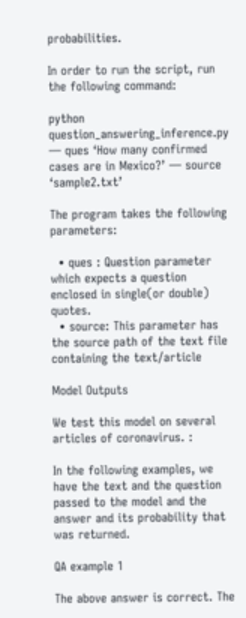probabilities.

In order to run the script, run the following command:

python question_answering_inference.py — ques ‘How many confirmed cases are in Mexico?’ — source ‘sample2.txt’

The program takes the following parameters:

  • ques : Question parameter which expects a question enclosed in single(or double) quotes.
  • source: This parameter has the source path of the text file containing the text/article

Model Outputs

We test this model on several articles of coronavirus. :

In the following examples, we have the text and the question passed to the model and the answer and its probability that was returned.

QA example 1

The above answer is correct. The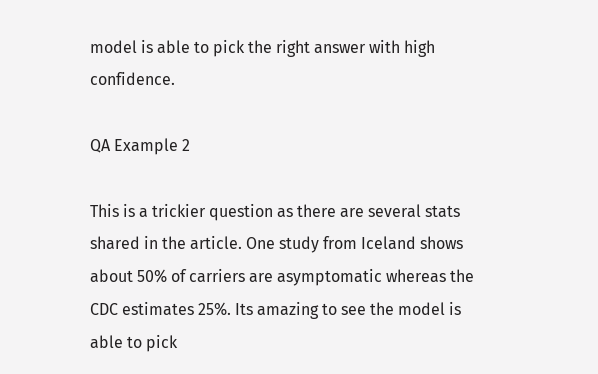model is able to pick the right answer with high confidence.

QA Example 2

This is a trickier question as there are several stats shared in the article. One study from Iceland shows about 50% of carriers are asymptomatic whereas the CDC estimates 25%. Its amazing to see the model is able to pick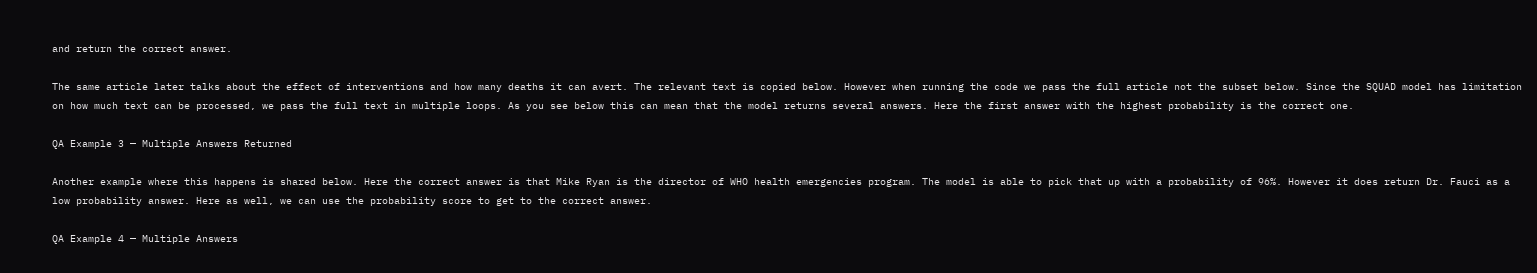and return the correct answer.

The same article later talks about the effect of interventions and how many deaths it can avert. The relevant text is copied below. However when running the code we pass the full article not the subset below. Since the SQUAD model has limitation on how much text can be processed, we pass the full text in multiple loops. As you see below this can mean that the model returns several answers. Here the first answer with the highest probability is the correct one.

QA Example 3 — Multiple Answers Returned

Another example where this happens is shared below. Here the correct answer is that Mike Ryan is the director of WHO health emergencies program. The model is able to pick that up with a probability of 96%. However it does return Dr. Fauci as a low probability answer. Here as well, we can use the probability score to get to the correct answer.

QA Example 4 — Multiple Answers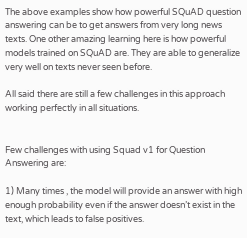The above examples show how powerful SQuAD question answering can be to get answers from very long news texts. One other amazing learning here is how powerful models trained on SQuAD are. They are able to generalize very well on texts never seen before.

All said there are still a few challenges in this approach working perfectly in all situations.


Few challenges with using Squad v1 for Question Answering are:

1) Many times , the model will provide an answer with high enough probability even if the answer doesn’t exist in the text, which leads to false positives.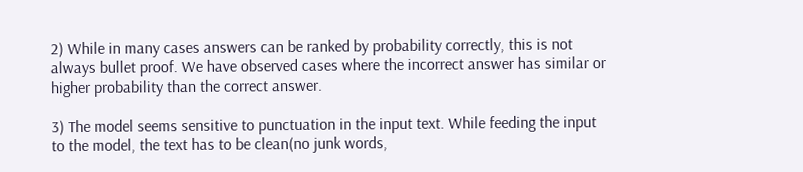2) While in many cases answers can be ranked by probability correctly, this is not always bullet proof. We have observed cases where the incorrect answer has similar or higher probability than the correct answer.

3) The model seems sensitive to punctuation in the input text. While feeding the input to the model, the text has to be clean(no junk words,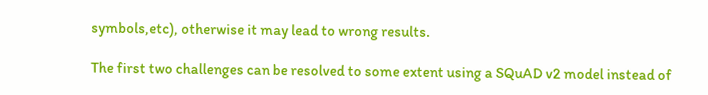symbols,etc), otherwise it may lead to wrong results.

The first two challenges can be resolved to some extent using a SQuAD v2 model instead of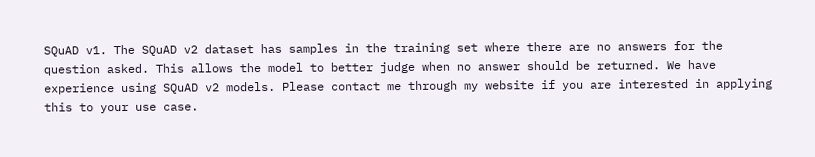SQuAD v1. The SQuAD v2 dataset has samples in the training set where there are no answers for the question asked. This allows the model to better judge when no answer should be returned. We have experience using SQuAD v2 models. Please contact me through my website if you are interested in applying this to your use case.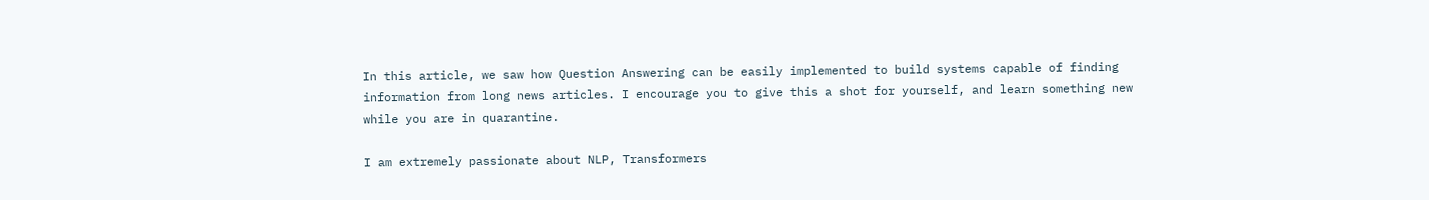In this article, we saw how Question Answering can be easily implemented to build systems capable of finding information from long news articles. I encourage you to give this a shot for yourself, and learn something new while you are in quarantine.

I am extremely passionate about NLP, Transformers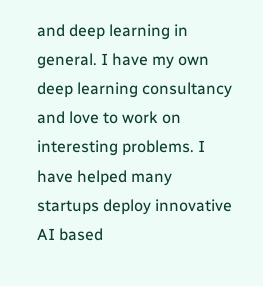and deep learning in general. I have my own deep learning consultancy and love to work on interesting problems. I have helped many startups deploy innovative AI based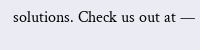solutions. Check us out at —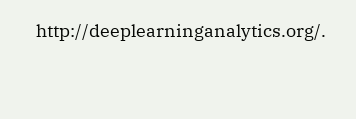http://deeplearninganalytics.org/.